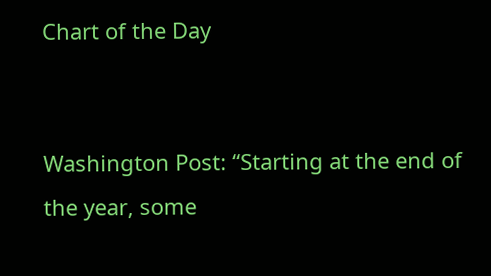Chart of the Day


Washington Post: “Starting at the end of the year, some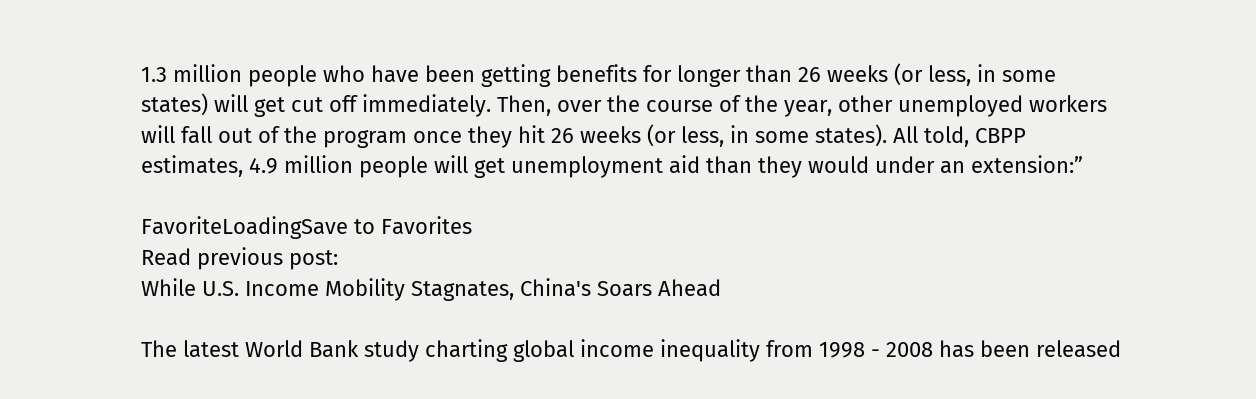1.3 million people who have been getting benefits for longer than 26 weeks (or less, in some states) will get cut off immediately. Then, over the course of the year, other unemployed workers will fall out of the program once they hit 26 weeks (or less, in some states). All told, CBPP estimates, 4.9 million people will get unemployment aid than they would under an extension:”

FavoriteLoadingSave to Favorites
Read previous post:
While U.S. Income Mobility Stagnates, China's Soars Ahead

The latest World Bank study charting global income inequality from 1998 - 2008 has been released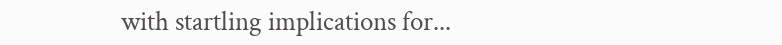with startling implications for...